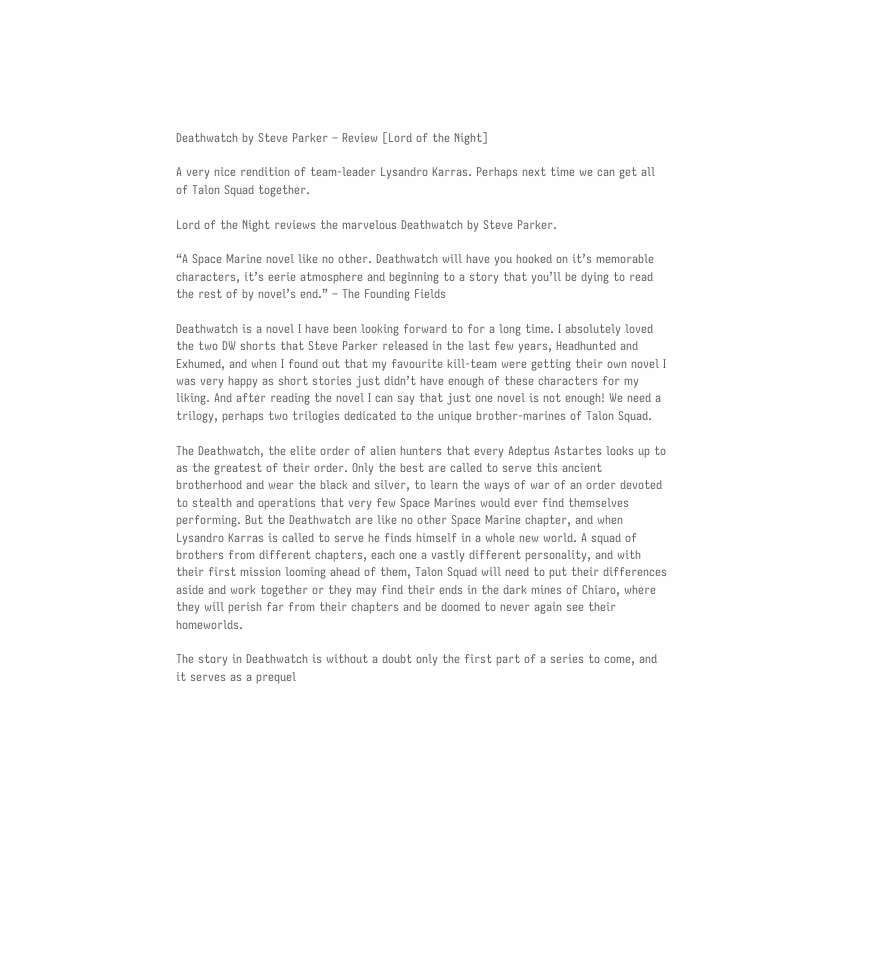Deathwatch by Steve Parker – Review [Lord of the Night]

A very nice rendition of team-leader Lysandro Karras. Perhaps next time we can get all of Talon Squad together.

Lord of the Night reviews the marvelous Deathwatch by Steve Parker.

“A Space Marine novel like no other. Deathwatch will have you hooked on it’s memorable characters, it’s eerie atmosphere and beginning to a story that you’ll be dying to read the rest of by novel’s end.” – The Founding Fields

Deathwatch is a novel I have been looking forward to for a long time. I absolutely loved the two DW shorts that Steve Parker released in the last few years, Headhunted and Exhumed, and when I found out that my favourite kill-team were getting their own novel I was very happy as short stories just didn’t have enough of these characters for my liking. And after reading the novel I can say that just one novel is not enough! We need a trilogy, perhaps two trilogies dedicated to the unique brother-marines of Talon Squad.

The Deathwatch, the elite order of alien hunters that every Adeptus Astartes looks up to as the greatest of their order. Only the best are called to serve this ancient brotherhood and wear the black and silver, to learn the ways of war of an order devoted to stealth and operations that very few Space Marines would ever find themselves performing. But the Deathwatch are like no other Space Marine chapter, and when Lysandro Karras is called to serve he finds himself in a whole new world. A squad of brothers from different chapters, each one a vastly different personality, and with their first mission looming ahead of them, Talon Squad will need to put their differences aside and work together or they may find their ends in the dark mines of Chiaro, where they will perish far from their chapters and be doomed to never again see their homeworlds.

The story in Deathwatch is without a doubt only the first part of a series to come, and it serves as a prequel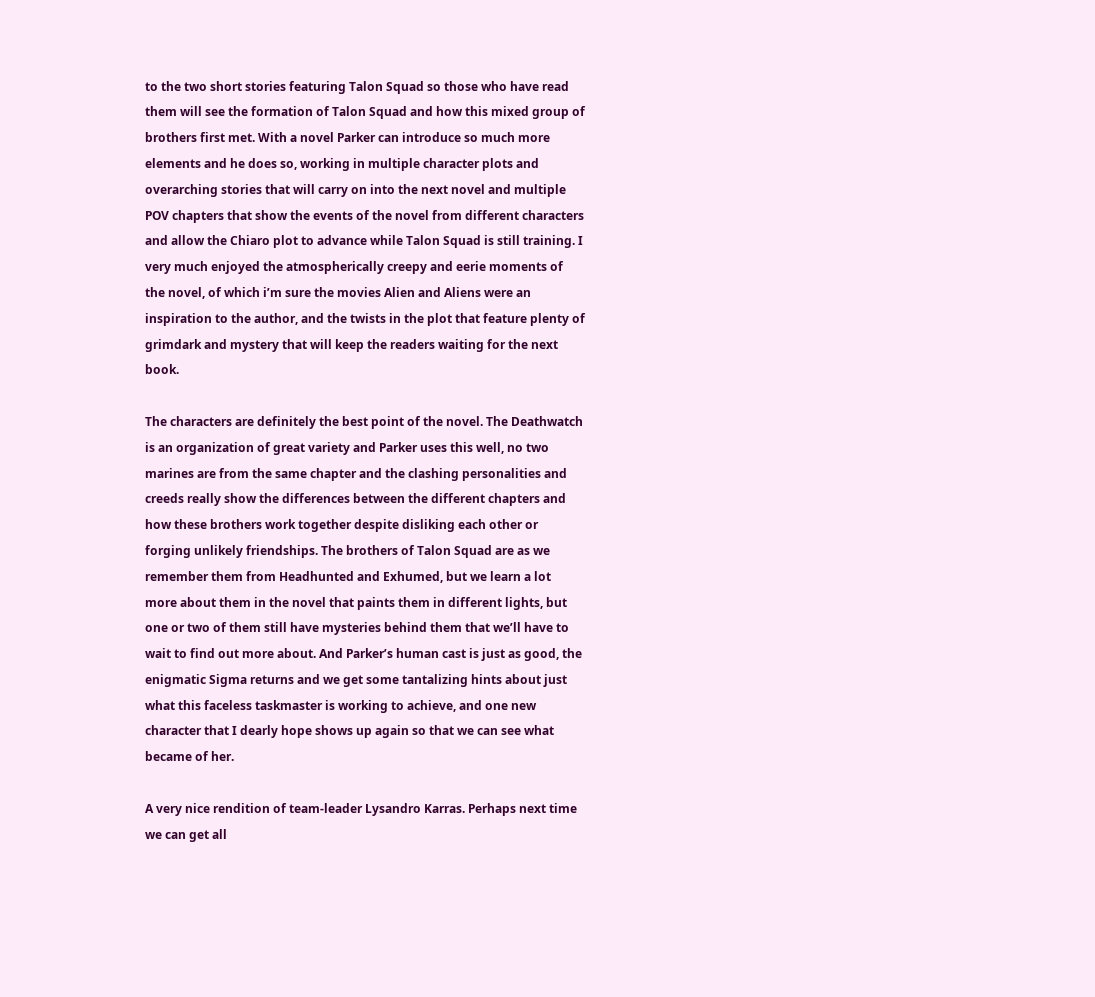to the two short stories featuring Talon Squad so those who have read them will see the formation of Talon Squad and how this mixed group of brothers first met. With a novel Parker can introduce so much more elements and he does so, working in multiple character plots and overarching stories that will carry on into the next novel and multiple POV chapters that show the events of the novel from different characters and allow the Chiaro plot to advance while Talon Squad is still training. I very much enjoyed the atmospherically creepy and eerie moments of the novel, of which i’m sure the movies Alien and Aliens were an inspiration to the author, and the twists in the plot that feature plenty of grimdark and mystery that will keep the readers waiting for the next book.

The characters are definitely the best point of the novel. The Deathwatch is an organization of great variety and Parker uses this well, no two marines are from the same chapter and the clashing personalities and creeds really show the differences between the different chapters and how these brothers work together despite disliking each other or forging unlikely friendships. The brothers of Talon Squad are as we remember them from Headhunted and Exhumed, but we learn a lot more about them in the novel that paints them in different lights, but one or two of them still have mysteries behind them that we’ll have to wait to find out more about. And Parker’s human cast is just as good, the enigmatic Sigma returns and we get some tantalizing hints about just what this faceless taskmaster is working to achieve, and one new character that I dearly hope shows up again so that we can see what became of her.

A very nice rendition of team-leader Lysandro Karras. Perhaps next time we can get all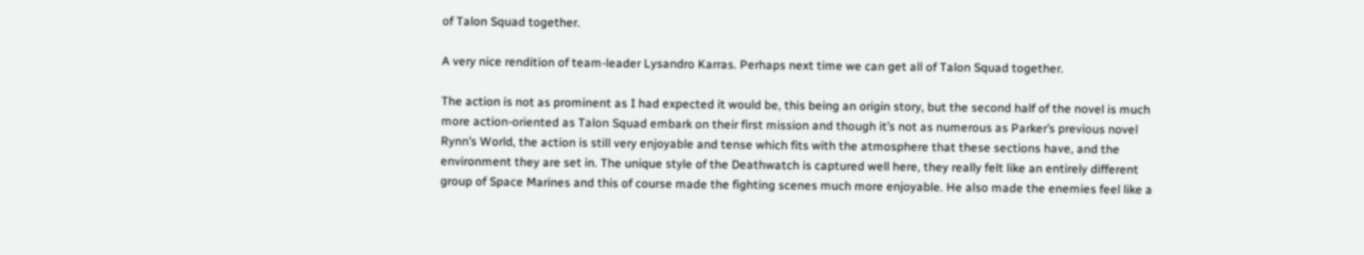of Talon Squad together.

A very nice rendition of team-leader Lysandro Karras. Perhaps next time we can get all of Talon Squad together.

The action is not as prominent as I had expected it would be, this being an origin story, but the second half of the novel is much more action-oriented as Talon Squad embark on their first mission and though it’s not as numerous as Parker’s previous novel Rynn’s World, the action is still very enjoyable and tense which fits with the atmosphere that these sections have, and the environment they are set in. The unique style of the Deathwatch is captured well here, they really felt like an entirely different group of Space Marines and this of course made the fighting scenes much more enjoyable. He also made the enemies feel like a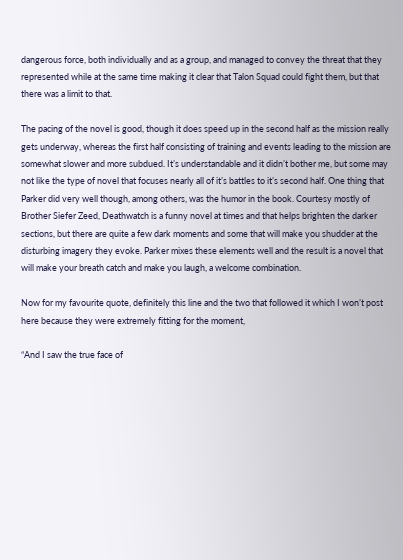dangerous force, both individually and as a group, and managed to convey the threat that they represented while at the same time making it clear that Talon Squad could fight them, but that there was a limit to that.

The pacing of the novel is good, though it does speed up in the second half as the mission really gets underway, whereas the first half consisting of training and events leading to the mission are somewhat slower and more subdued. It’s understandable and it didn’t bother me, but some may not like the type of novel that focuses nearly all of it’s battles to it’s second half. One thing that Parker did very well though, among others, was the humor in the book. Courtesy mostly of Brother Siefer Zeed, Deathwatch is a funny novel at times and that helps brighten the darker sections, but there are quite a few dark moments and some that will make you shudder at the disturbing imagery they evoke. Parker mixes these elements well and the result is a novel that will make your breath catch and make you laugh, a welcome combination.

Now for my favourite quote, definitely this line and the two that followed it which I won’t post here because they were extremely fitting for the moment,

“And I saw the true face of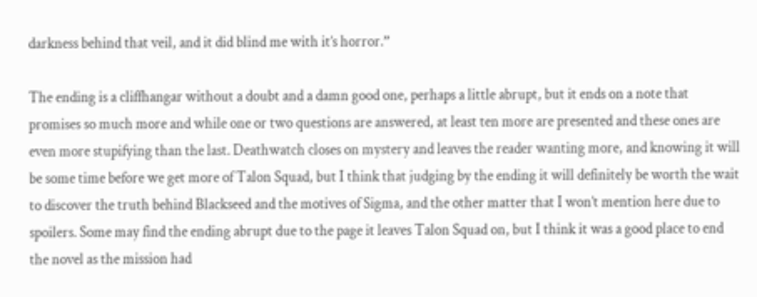darkness behind that veil, and it did blind me with it’s horror.”

The ending is a cliffhangar without a doubt and a damn good one, perhaps a little abrupt, but it ends on a note that promises so much more and while one or two questions are answered, at least ten more are presented and these ones are even more stupifying than the last. Deathwatch closes on mystery and leaves the reader wanting more, and knowing it will be some time before we get more of Talon Squad, but I think that judging by the ending it will definitely be worth the wait to discover the truth behind Blackseed and the motives of Sigma, and the other matter that I won’t mention here due to spoilers. Some may find the ending abrupt due to the page it leaves Talon Squad on, but I think it was a good place to end the novel as the mission had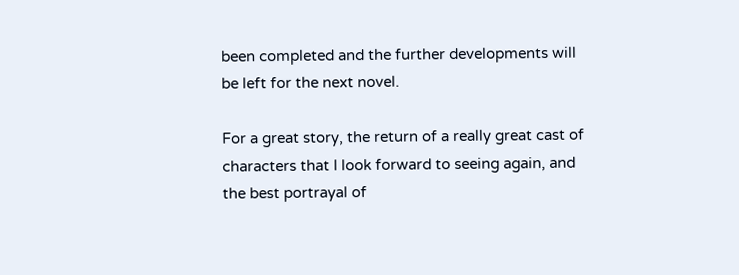been completed and the further developments will be left for the next novel.

For a great story, the return of a really great cast of characters that I look forward to seeing again, and the best portrayal of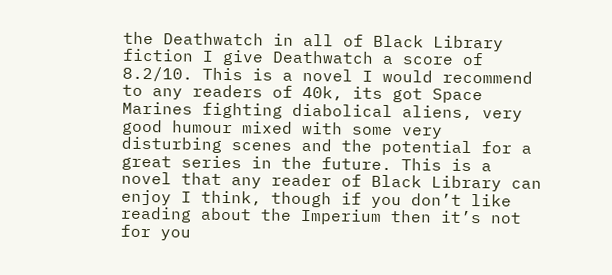the Deathwatch in all of Black Library fiction I give Deathwatch a score of 8.2/10. This is a novel I would recommend to any readers of 40k, its got Space Marines fighting diabolical aliens, very good humour mixed with some very disturbing scenes and the potential for a great series in the future. This is a novel that any reader of Black Library can enjoy I think, though if you don’t like reading about the Imperium then it’s not for you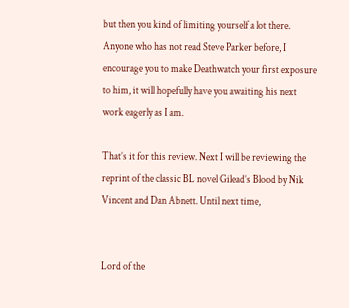but then you kind of limiting yourself a lot there. Anyone who has not read Steve Parker before, I encourage you to make Deathwatch your first exposure to him, it will hopefully have you awaiting his next work eagerly as I am.

That’s it for this review. Next I will be reviewing the reprint of the classic BL novel Gilead’s Blood by Nik Vincent and Dan Abnett. Until next time,


Lord of the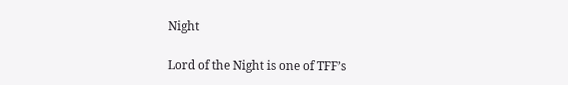Night

Lord of the Night is one of TFF’s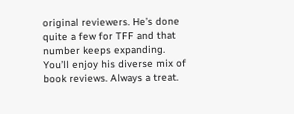original reviewers. He’s done quite a few for TFF and that number keeps expanding. You’ll enjoy his diverse mix of book reviews. Always a treat.